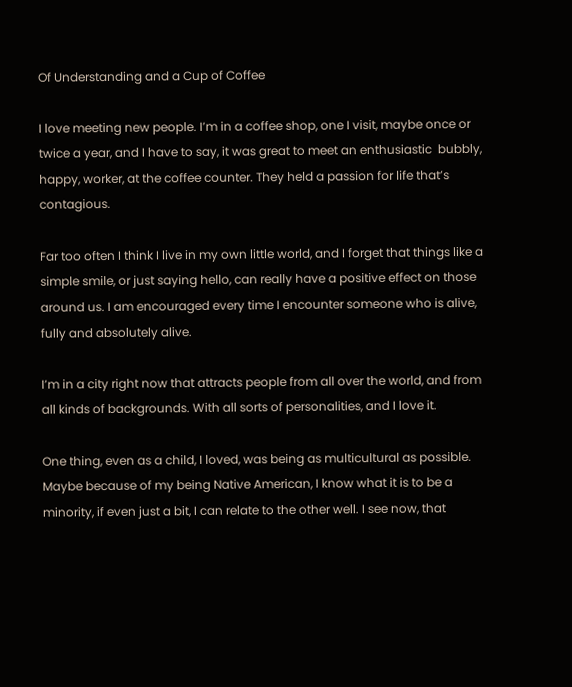Of Understanding and a Cup of Coffee

I love meeting new people. I’m in a coffee shop, one I visit, maybe once or twice a year, and I have to say, it was great to meet an enthusiastic  bubbly, happy, worker, at the coffee counter. They held a passion for life that’s contagious.

Far too often I think I live in my own little world, and I forget that things like a simple smile, or just saying hello, can really have a positive effect on those around us. I am encouraged every time I encounter someone who is alive, fully and absolutely alive.

I’m in a city right now that attracts people from all over the world, and from all kinds of backgrounds. With all sorts of personalities, and I love it.

One thing, even as a child, I loved, was being as multicultural as possible. Maybe because of my being Native American, I know what it is to be a minority, if even just a bit, I can relate to the other well. I see now, that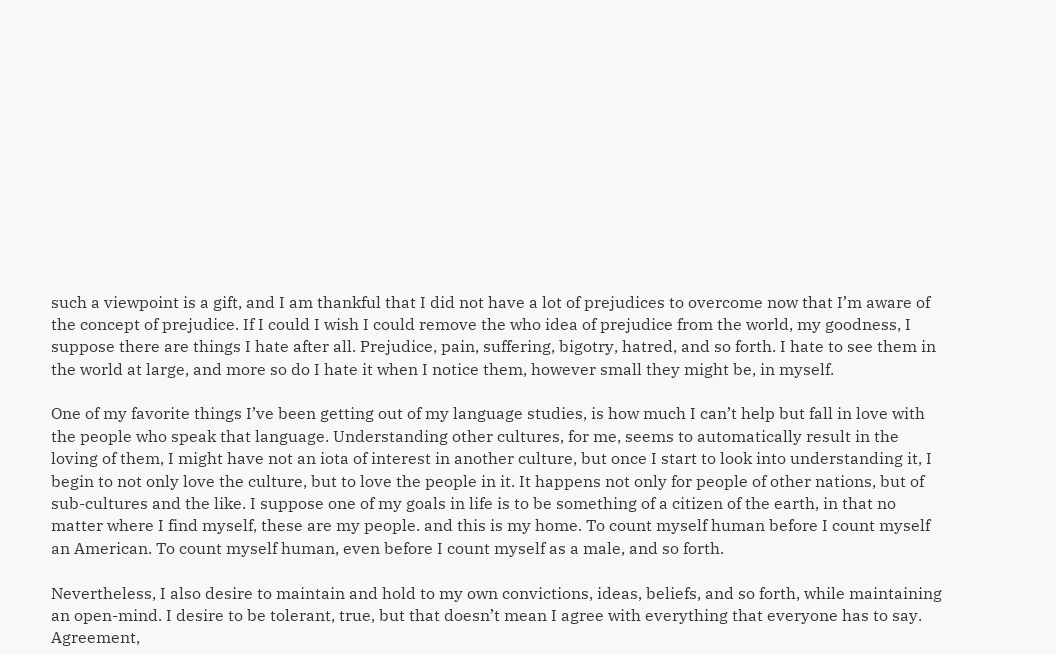such a viewpoint is a gift, and I am thankful that I did not have a lot of prejudices to overcome now that I’m aware of the concept of prejudice. If I could I wish I could remove the who idea of prejudice from the world, my goodness, I suppose there are things I hate after all. Prejudice, pain, suffering, bigotry, hatred, and so forth. I hate to see them in the world at large, and more so do I hate it when I notice them, however small they might be, in myself.

One of my favorite things I’ve been getting out of my language studies, is how much I can’t help but fall in love with the people who speak that language. Understanding other cultures, for me, seems to automatically result in the loving of them, I might have not an iota of interest in another culture, but once I start to look into understanding it, I begin to not only love the culture, but to love the people in it. It happens not only for people of other nations, but of sub-cultures and the like. I suppose one of my goals in life is to be something of a citizen of the earth, in that no matter where I find myself, these are my people. and this is my home. To count myself human before I count myself an American. To count myself human, even before I count myself as a male, and so forth.

Nevertheless, I also desire to maintain and hold to my own convictions, ideas, beliefs, and so forth, while maintaining an open-mind. I desire to be tolerant, true, but that doesn’t mean I agree with everything that everyone has to say. Agreement,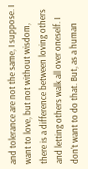and tolerance are not the same, I suppose. I want to love, but not without wisdom, there is a difference between loving others and letting others walk all over oneself. I don’t want to do that. But, as a human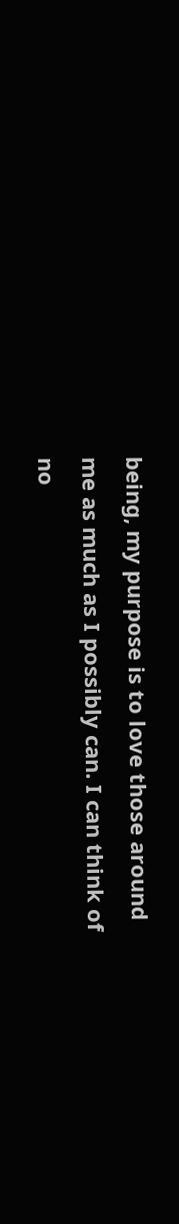being, my purpose is to love those around me as much as I possibly can. I can think of no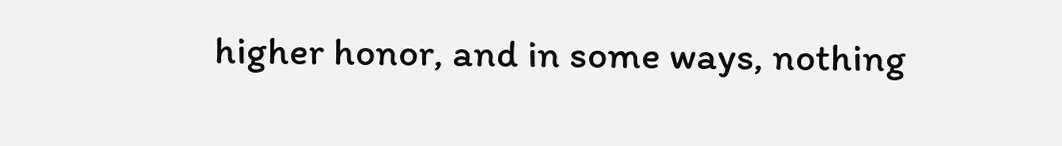higher honor, and in some ways, nothing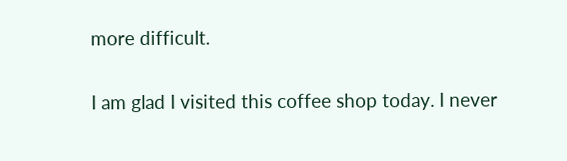more difficult.

I am glad I visited this coffee shop today. I never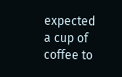expected a cup of coffee to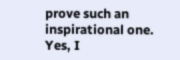prove such an inspirational one. Yes, I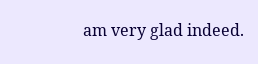am very glad indeed.